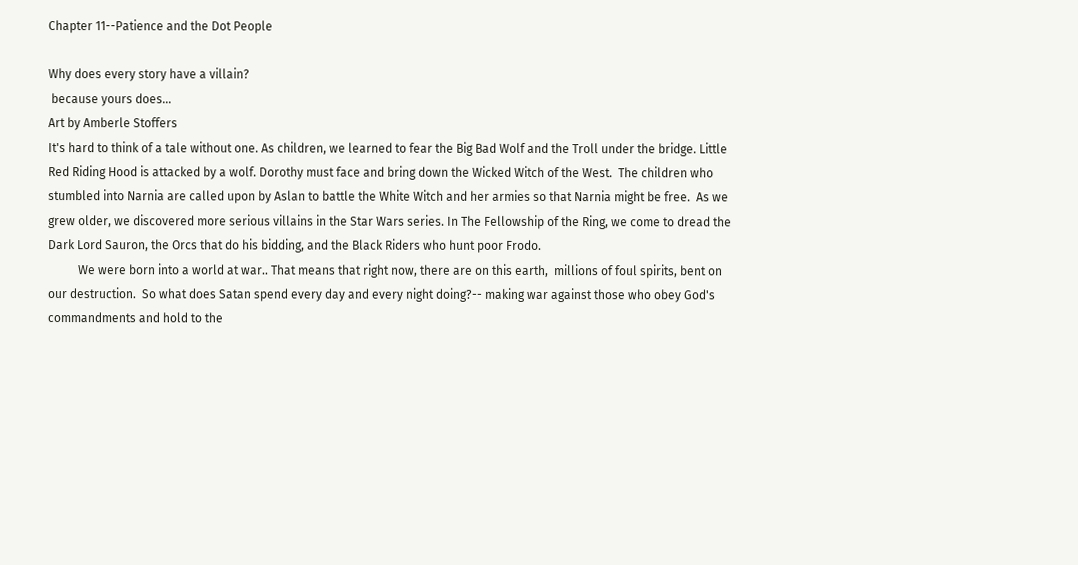Chapter 11--Patience and the Dot People

Why does every story have a villain?
 because yours does…
Art by Amberle Stoffers
It's hard to think of a tale without one. As children, we learned to fear the Big Bad Wolf and the Troll under the bridge. Little Red Riding Hood is attacked by a wolf. Dorothy must face and bring down the Wicked Witch of the West.  The children who stumbled into Narnia are called upon by Aslan to battle the White Witch and her armies so that Narnia might be free.  As we grew older, we discovered more serious villains in the Star Wars series. In The Fellowship of the Ring, we come to dread the Dark Lord Sauron, the Orcs that do his bidding, and the Black Riders who hunt poor Frodo.
          We were born into a world at war.. That means that right now, there are on this earth,  millions of foul spirits, bent on our destruction.  So what does Satan spend every day and every night doing?-- making war against those who obey God's commandments and hold to the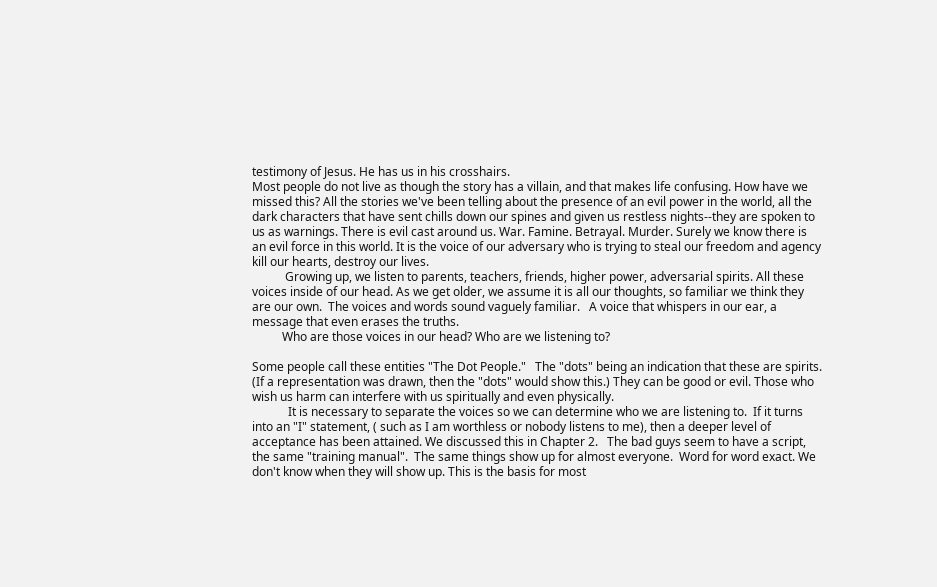testimony of Jesus. He has us in his crosshairs.
Most people do not live as though the story has a villain, and that makes life confusing. How have we missed this? All the stories we've been telling about the presence of an evil power in the world, all the dark characters that have sent chills down our spines and given us restless nights--they are spoken to us as warnings. There is evil cast around us. War. Famine. Betrayal. Murder. Surely we know there is an evil force in this world. It is the voice of our adversary who is trying to steal our freedom and agency kill our hearts, destroy our lives.
           Growing up, we listen to parents, teachers, friends, higher power, adversarial spirits. All these voices inside of our head. As we get older, we assume it is all our thoughts, so familiar we think they are our own.  The voices and words sound vaguely familiar.   A voice that whispers in our ear, a message that even erases the truths.
          Who are those voices in our head? Who are we listening to?

Some people call these entities "The Dot People."   The "dots" being an indication that these are spirits.  (If a representation was drawn, then the "dots" would show this.) They can be good or evil. Those who wish us harm can interfere with us spiritually and even physically.
            It is necessary to separate the voices so we can determine who we are listening to.  If it turns into an "I" statement, ( such as I am worthless or nobody listens to me), then a deeper level of acceptance has been attained. We discussed this in Chapter 2.   The bad guys seem to have a script, the same "training manual".  The same things show up for almost everyone.  Word for word exact. We don't know when they will show up. This is the basis for most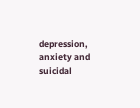depression, anxiety and suicidal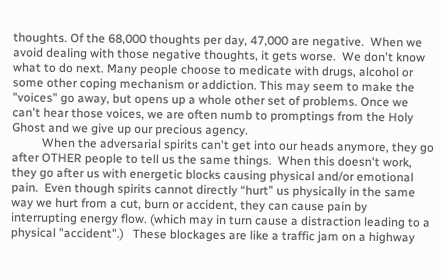thoughts. Of the 68,000 thoughts per day, 47,000 are negative.  When we avoid dealing with those negative thoughts, it gets worse.  We don't know what to do next. Many people choose to medicate with drugs, alcohol or some other coping mechanism or addiction. This may seem to make the "voices" go away, but opens up a whole other set of problems. Once we can't hear those voices, we are often numb to promptings from the Holy Ghost and we give up our precious agency.
          When the adversarial spirits can't get into our heads anymore, they go after OTHER people to tell us the same things.  When this doesn't work, they go after us with energetic blocks causing physical and/or emotional pain.  Even though spirits cannot directly “hurt” us physically in the same way we hurt from a cut, burn or accident, they can cause pain by interrupting energy flow. (which may in turn cause a distraction leading to a physical "accident".)   These blockages are like a traffic jam on a highway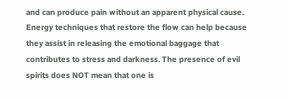and can produce pain without an apparent physical cause. Energy techniques that restore the flow can help because they assist in releasing the emotional baggage that contributes to stress and darkness. The presence of evil spirits does NOT mean that one is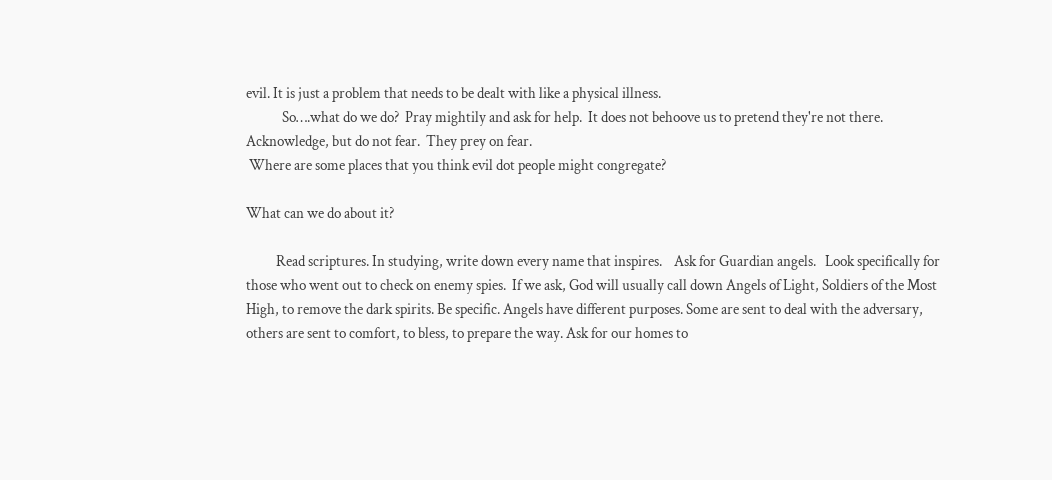evil. It is just a problem that needs to be dealt with like a physical illness.
            So….what do we do?  Pray mightily and ask for help.  It does not behoove us to pretend they're not there.  Acknowledge, but do not fear.  They prey on fear.
 Where are some places that you think evil dot people might congregate?

What can we do about it?

          Read scriptures. In studying, write down every name that inspires.    Ask for Guardian angels.   Look specifically for those who went out to check on enemy spies.  If we ask, God will usually call down Angels of Light, Soldiers of the Most High, to remove the dark spirits. Be specific. Angels have different purposes. Some are sent to deal with the adversary, others are sent to comfort, to bless, to prepare the way. Ask for our homes to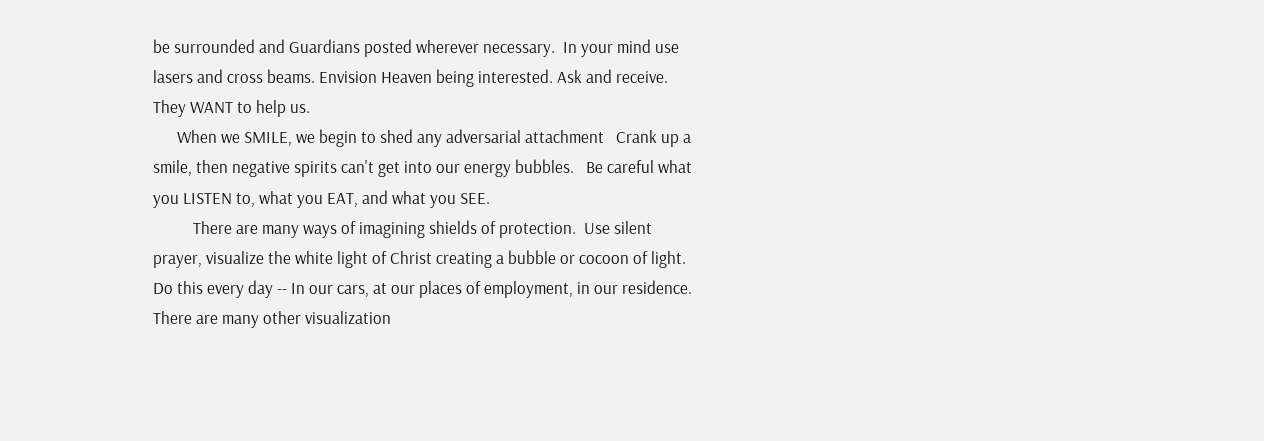be surrounded and Guardians posted wherever necessary.  In your mind use lasers and cross beams. Envision Heaven being interested. Ask and receive.  They WANT to help us.
      When we SMILE, we begin to shed any adversarial attachment   Crank up a smile, then negative spirits can't get into our energy bubbles.   Be careful what you LISTEN to, what you EAT, and what you SEE.
          There are many ways of imagining shields of protection.  Use silent prayer, visualize the white light of Christ creating a bubble or cocoon of light. Do this every day -- In our cars, at our places of employment, in our residence.  There are many other visualization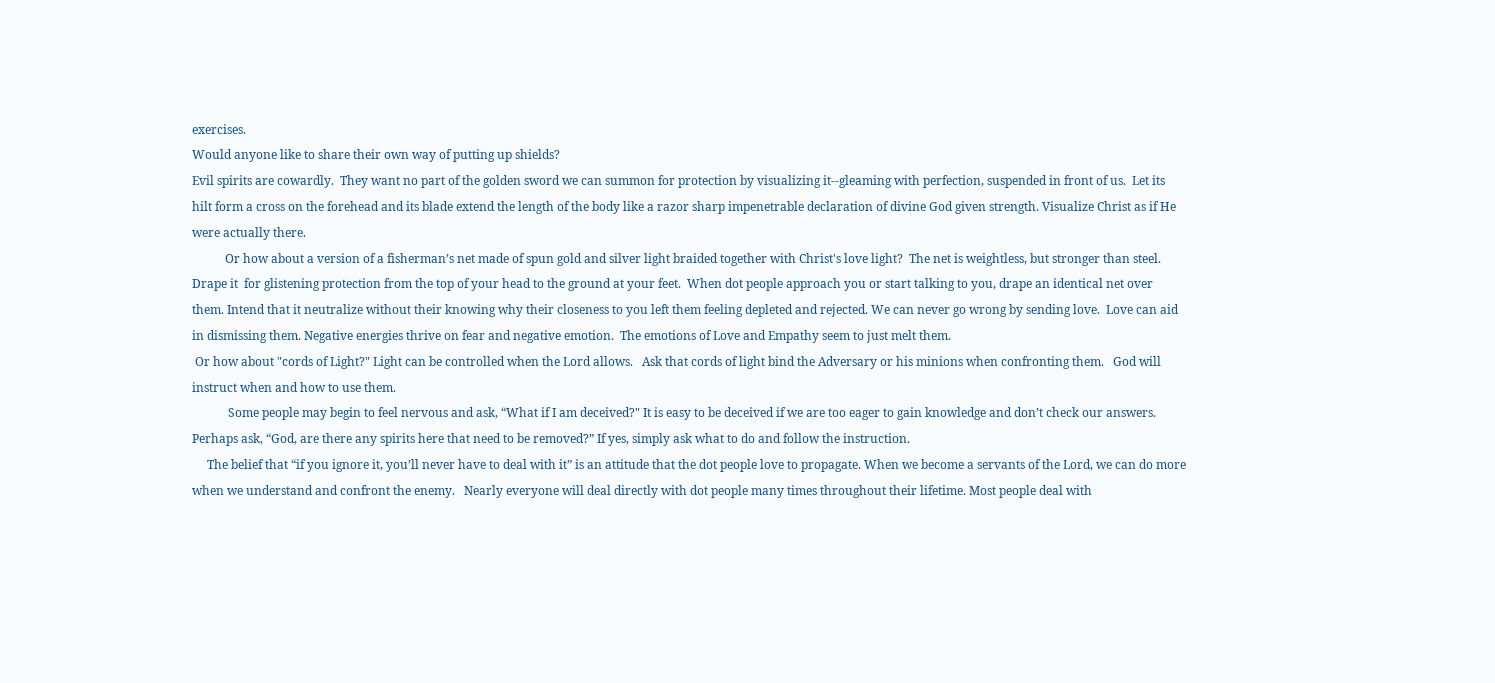exercises.
Would anyone like to share their own way of putting up shields?
Evil spirits are cowardly.  They want no part of the golden sword we can summon for protection by visualizing it--gleaming with perfection, suspended in front of us.  Let its hilt form a cross on the forehead and its blade extend the length of the body like a razor sharp impenetrable declaration of divine God given strength. Visualize Christ as if He were actually there.
           Or how about a version of a fisherman’s net made of spun gold and silver light braided together with Christ's love light?  The net is weightless, but stronger than steel.  Drape it  for glistening protection from the top of your head to the ground at your feet.  When dot people approach you or start talking to you, drape an identical net over them. Intend that it neutralize without their knowing why their closeness to you left them feeling depleted and rejected. We can never go wrong by sending love.  Love can aid in dismissing them. Negative energies thrive on fear and negative emotion.  The emotions of Love and Empathy seem to just melt them.
 Or how about "cords of Light?" Light can be controlled when the Lord allows.   Ask that cords of light bind the Adversary or his minions when confronting them.   God will instruct when and how to use them.
            Some people may begin to feel nervous and ask, “What if I am deceived?" It is easy to be deceived if we are too eager to gain knowledge and don’t check our answers. Perhaps ask, “God, are there any spirits here that need to be removed?” If yes, simply ask what to do and follow the instruction.
     The belief that “if you ignore it, you’ll never have to deal with it” is an attitude that the dot people love to propagate. When we become a servants of the Lord, we can do more when we understand and confront the enemy.   Nearly everyone will deal directly with dot people many times throughout their lifetime. Most people deal with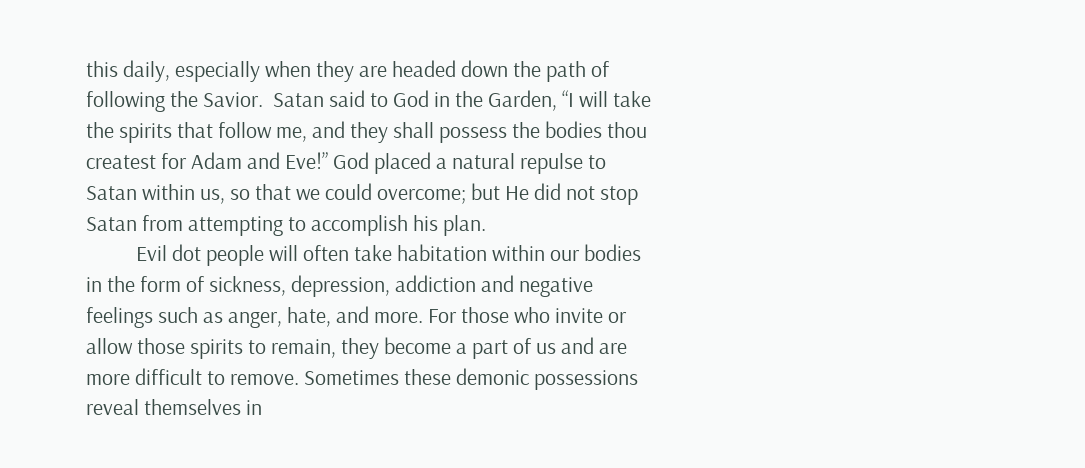this daily, especially when they are headed down the path of following the Savior.  Satan said to God in the Garden, “I will take the spirits that follow me, and they shall possess the bodies thou createst for Adam and Eve!” God placed a natural repulse to Satan within us, so that we could overcome; but He did not stop Satan from attempting to accomplish his plan.
          Evil dot people will often take habitation within our bodies in the form of sickness, depression, addiction and negative feelings such as anger, hate, and more. For those who invite or allow those spirits to remain, they become a part of us and are more difficult to remove. Sometimes these demonic possessions reveal themselves in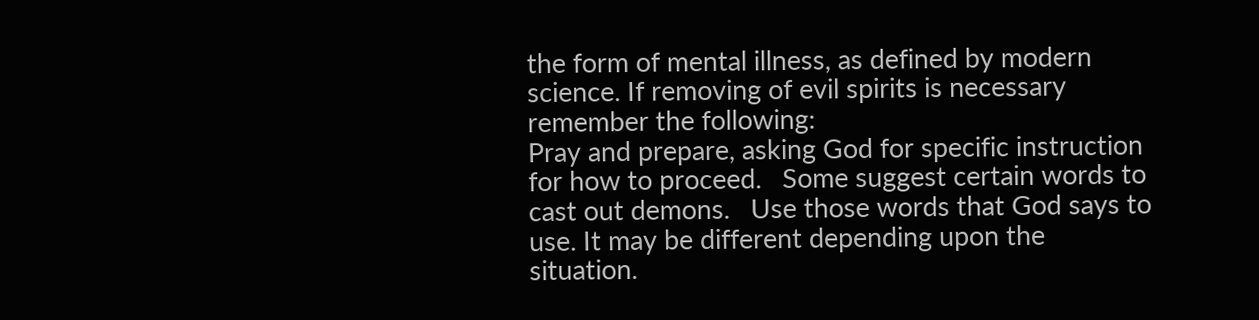the form of mental illness, as defined by modern science. If removing of evil spirits is necessary remember the following:
Pray and prepare, asking God for specific instruction for how to proceed.   Some suggest certain words to cast out demons.   Use those words that God says to use. It may be different depending upon the situation.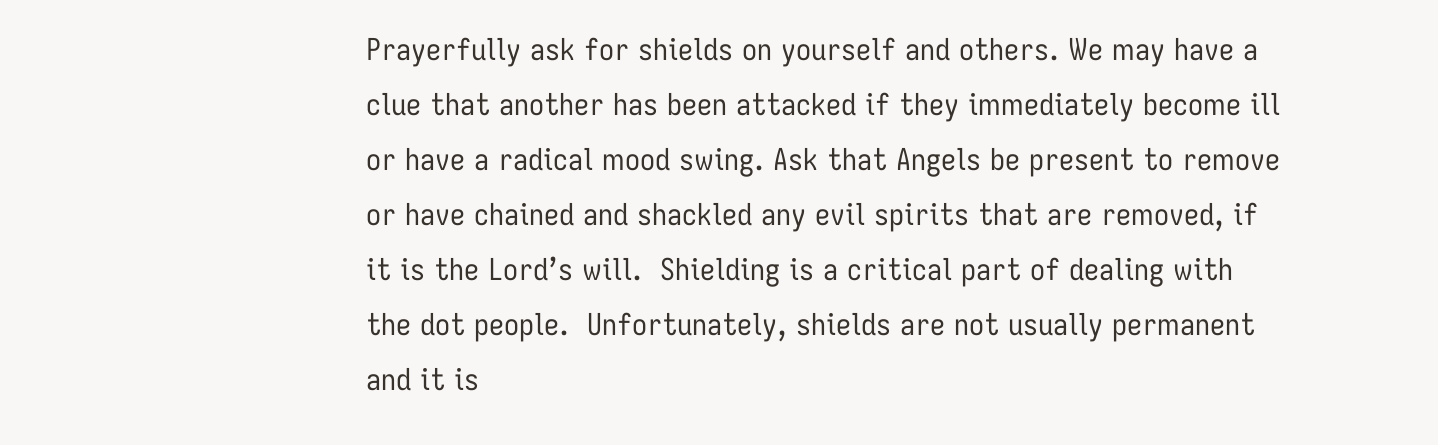Prayerfully ask for shields on yourself and others. We may have a clue that another has been attacked if they immediately become ill or have a radical mood swing. Ask that Angels be present to remove or have chained and shackled any evil spirits that are removed, if it is the Lord’s will.  Shielding is a critical part of dealing with the dot people.  Unfortunately, shields are not usually permanent and it is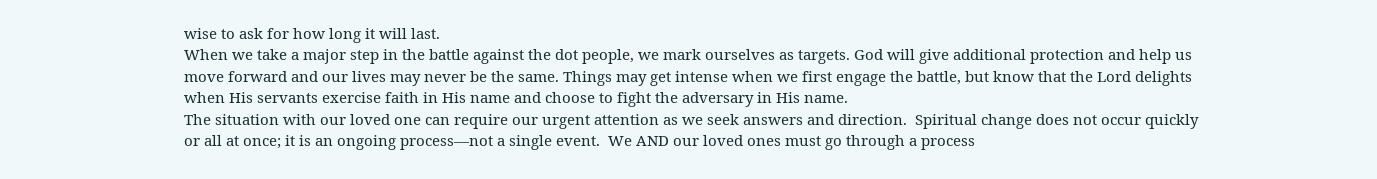wise to ask for how long it will last.
When we take a major step in the battle against the dot people, we mark ourselves as targets. God will give additional protection and help us move forward and our lives may never be the same. Things may get intense when we first engage the battle, but know that the Lord delights when His servants exercise faith in His name and choose to fight the adversary in His name.
The situation with our loved one can require our urgent attention as we seek answers and direction.  Spiritual change does not occur quickly or all at once; it is an ongoing process—not a single event.  We AND our loved ones must go through a process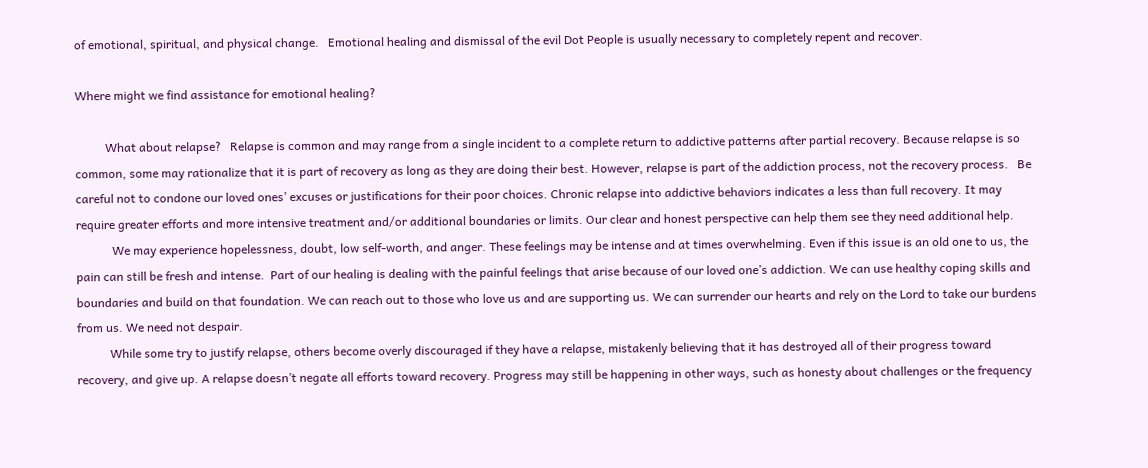of emotional, spiritual, and physical change.   Emotional healing and dismissal of the evil Dot People is usually necessary to completely repent and recover.

Where might we find assistance for emotional healing?

          What about relapse?   Relapse is common and may range from a single incident to a complete return to addictive patterns after partial recovery. Because relapse is so common, some may rationalize that it is part of recovery as long as they are doing their best. However, relapse is part of the addiction process, not the recovery process.   Be careful not to condone our loved ones’ excuses or justifications for their poor choices. Chronic relapse into addictive behaviors indicates a less than full recovery. It may require greater efforts and more intensive treatment and/or additional boundaries or limits. Our clear and honest perspective can help them see they need additional help.
            We may experience hopelessness, doubt, low self-worth, and anger. These feelings may be intense and at times overwhelming. Even if this issue is an old one to us, the pain can still be fresh and intense.  Part of our healing is dealing with the painful feelings that arise because of our loved one’s addiction. We can use healthy coping skills and boundaries and build on that foundation. We can reach out to those who love us and are supporting us. We can surrender our hearts and rely on the Lord to take our burdens from us. We need not despair.
           While some try to justify relapse, others become overly discouraged if they have a relapse, mistakenly believing that it has destroyed all of their progress toward recovery, and give up. A relapse doesn’t negate all efforts toward recovery. Progress may still be happening in other ways, such as honesty about challenges or the frequency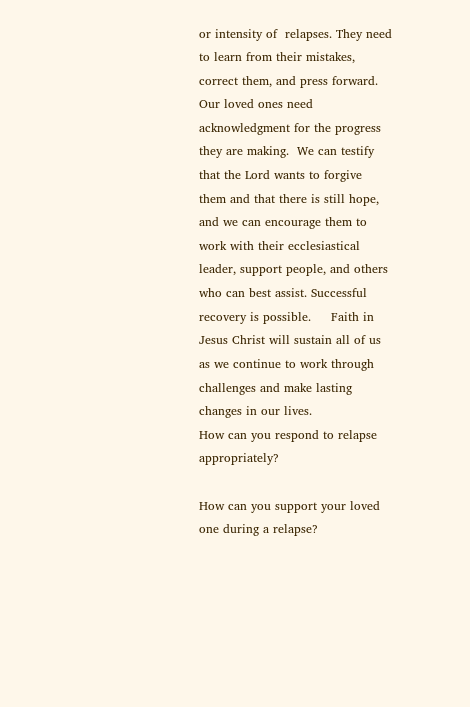or intensity of  relapses. They need to learn from their mistakes, correct them, and press forward.  Our loved ones need acknowledgment for the progress they are making.  We can testify that the Lord wants to forgive them and that there is still hope, and we can encourage them to work with their ecclesiastical leader, support people, and others who can best assist. Successful recovery is possible.     Faith in Jesus Christ will sustain all of us as we continue to work through challenges and make lasting changes in our lives.
How can you respond to relapse appropriately?

How can you support your loved one during a relapse?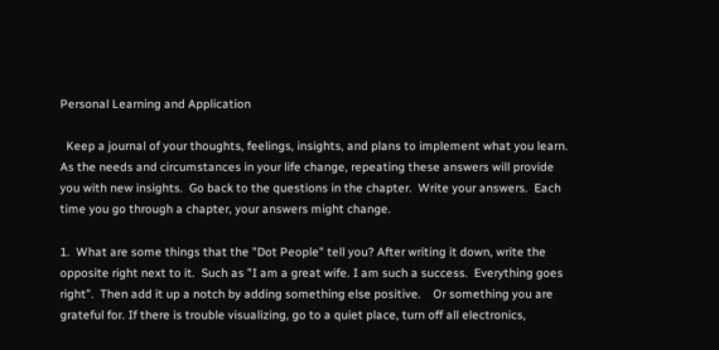Personal Learning and Application

  Keep a journal of your thoughts, feelings, insights, and plans to implement what you learn. As the needs and circumstances in your life change, repeating these answers will provide you with new insights.  Go back to the questions in the chapter.  Write your answers.  Each time you go through a chapter, your answers might change.

1.  What are some things that the "Dot People" tell you? After writing it down, write the opposite right next to it.  Such as "I am a great wife. I am such a success.  Everything goes right".  Then add it up a notch by adding something else positive.    Or something you are grateful for. If there is trouble visualizing, go to a quiet place, turn off all electronics,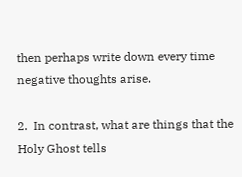then perhaps write down every time negative thoughts arise.

2.  In contrast, what are things that the Holy Ghost tells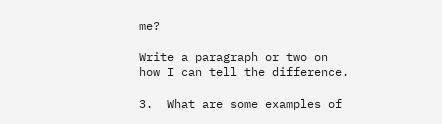me?

Write a paragraph or two on how I can tell the difference.

3.  What are some examples of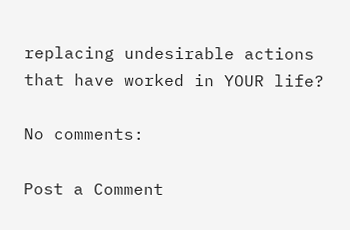replacing undesirable actions that have worked in YOUR life?

No comments:

Post a Comment